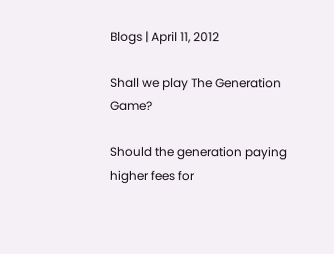Blogs | April 11, 2012

Shall we play The Generation Game?

Should the generation paying higher fees for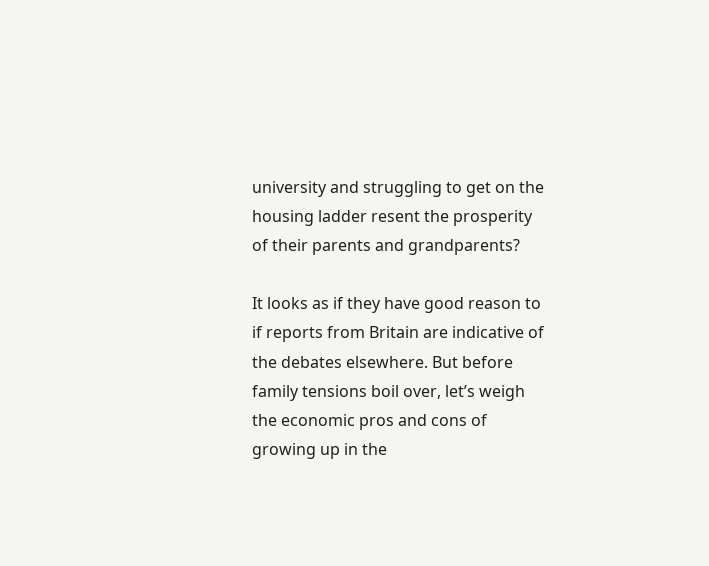university and struggling to get on the housing ladder resent the prosperity of their parents and grandparents?

It looks as if they have good reason to if reports from Britain are indicative of the debates elsewhere. But before family tensions boil over, let’s weigh the economic pros and cons of growing up in the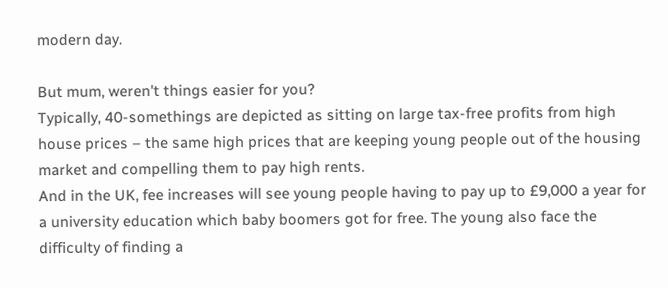modern day.

But mum, weren't things easier for you?
Typically, 40-somethings are depicted as sitting on large tax-free profits from high house prices – the same high prices that are keeping young people out of the housing market and compelling them to pay high rents.
And in the UK, fee increases will see young people having to pay up to £9,000 a year for a university education which baby boomers got for free. The young also face the difficulty of finding a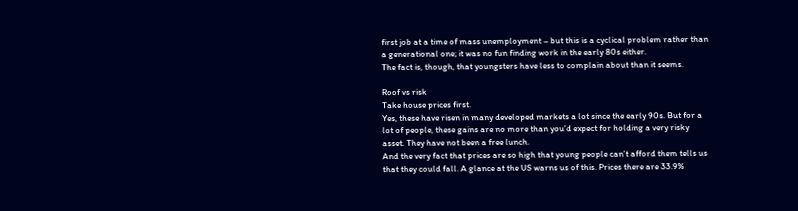first job at a time of mass unemployment – but this is a cyclical problem rather than a generational one; it was no fun finding work in the early 80s either.
The fact is, though, that youngsters have less to complain about than it seems.

Roof vs risk
Take house prices first.
Yes, these have risen in many developed markets a lot since the early 90s. But for a lot of people, these gains are no more than you’d expect for holding a very risky asset. They have not been a free lunch.
And the very fact that prices are so high that young people can’t afford them tells us that they could fall. A glance at the US warns us of this. Prices there are 33.9%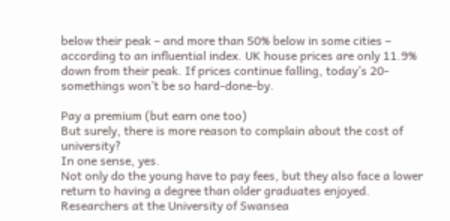below their peak – and more than 50% below in some cities – according to an influential index. UK house prices are only 11.9% down from their peak. If prices continue falling, today’s 20-somethings won’t be so hard-done-by.

Pay a premium (but earn one too)
But surely, there is more reason to complain about the cost of university?
In one sense, yes.
Not only do the young have to pay fees, but they also face a lower return to having a degree than older graduates enjoyed. Researchers at the University of Swansea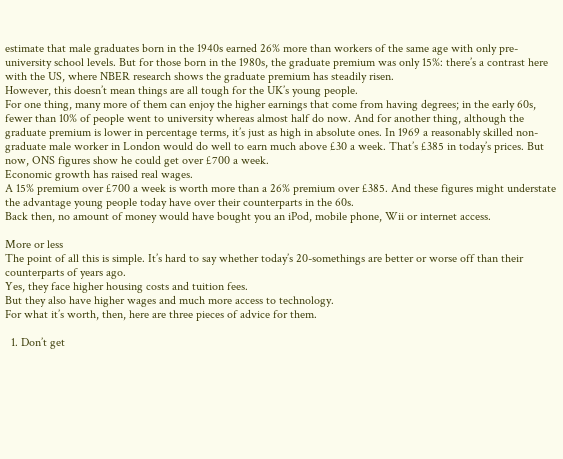estimate that male graduates born in the 1940s earned 26% more than workers of the same age with only pre-university school levels. But for those born in the 1980s, the graduate premium was only 15%: there’s a contrast here with the US, where NBER research shows the graduate premium has steadily risen.
However, this doesn’t mean things are all tough for the UK’s young people.
For one thing, many more of them can enjoy the higher earnings that come from having degrees; in the early 60s, fewer than 10% of people went to university whereas almost half do now. And for another thing, although the graduate premium is lower in percentage terms, it’s just as high in absolute ones. In 1969 a reasonably skilled non-graduate male worker in London would do well to earn much above £30 a week. That’s £385 in today’s prices. But now, ONS figures show he could get over £700 a week.
Economic growth has raised real wages.
A 15% premium over £700 a week is worth more than a 26% premium over £385. And these figures might understate the advantage young people today have over their counterparts in the 60s.
Back then, no amount of money would have bought you an iPod, mobile phone, Wii or internet access.

More or less
The point of all this is simple. It’s hard to say whether today’s 20-somethings are better or worse off than their counterparts of years ago.
Yes, they face higher housing costs and tuition fees.
But they also have higher wages and much more access to technology.
For what it’s worth, then, here are three pieces of advice for them.

  1. Don’t get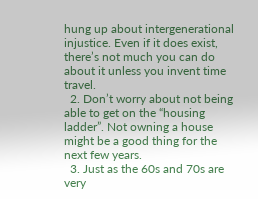hung up about intergenerational injustice. Even if it does exist, there’s not much you can do about it unless you invent time travel.
  2. Don’t worry about not being able to get on the “housing ladder”. Not owning a house might be a good thing for the next few years.
  3. Just as the 60s and 70s are very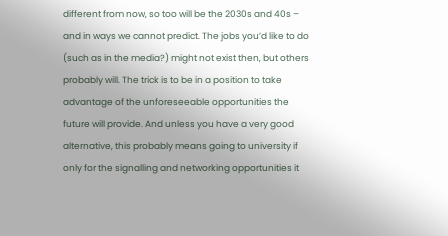different from now, so too will be the 2030s and 40s – and in ways we cannot predict. The jobs you’d like to do (such as in the media?) might not exist then, but others probably will. The trick is to be in a position to take advantage of the unforeseeable opportunities the future will provide. And unless you have a very good alternative, this probably means going to university if only for the signalling and networking opportunities it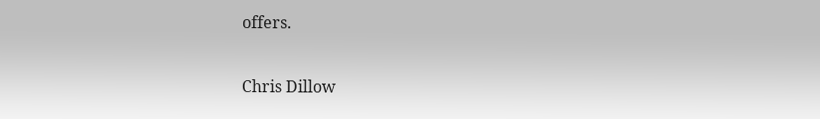offers.

Chris Dillow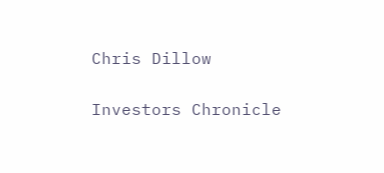Chris Dillow

Investors Chronicle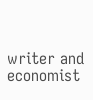writer and economist